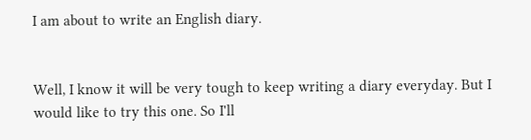I am about to write an English diary.


Well, I know it will be very tough to keep writing a diary everyday. But I would like to try this one. So I'll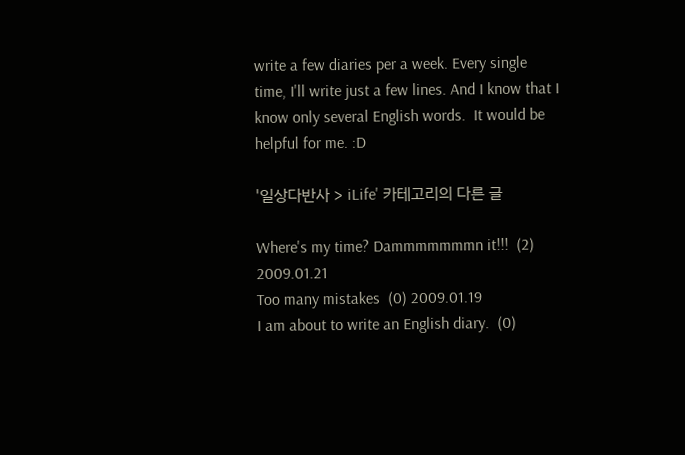write a few diaries per a week. Every single time, I'll write just a few lines. And I know that I know only several English words.  It would be helpful for me. :D

'일상다반사 > iLife' 카테고리의 다른 글

Where's my time? Dammmmmmmn it!!!  (2) 2009.01.21
Too many mistakes  (0) 2009.01.19
I am about to write an English diary.  (0)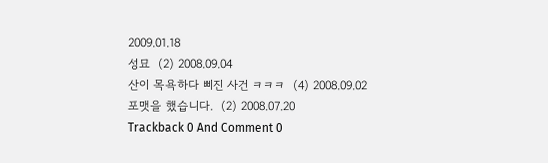2009.01.18
성묘  (2) 2008.09.04
산이 목욕하다 삐진 사건 ㅋㅋㅋ  (4) 2008.09.02
포맷을 했습니다.  (2) 2008.07.20
Trackback 0 And Comment 0